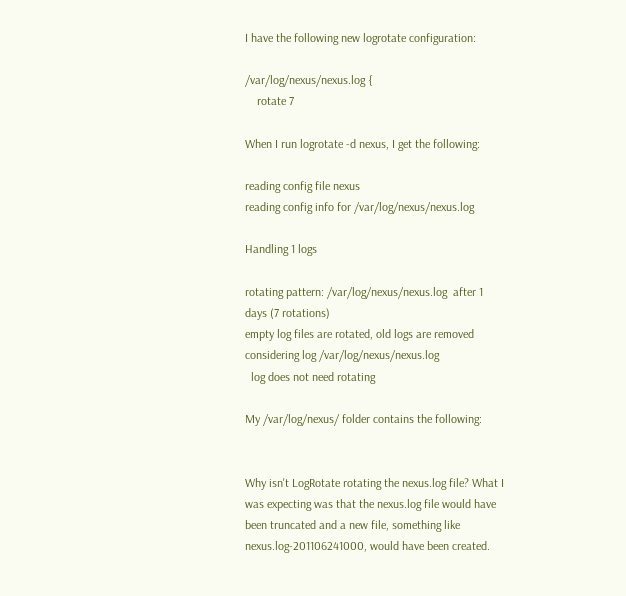I have the following new logrotate configuration:

/var/log/nexus/nexus.log {
    rotate 7

When I run logrotate -d nexus, I get the following:

reading config file nexus
reading config info for /var/log/nexus/nexus.log

Handling 1 logs

rotating pattern: /var/log/nexus/nexus.log  after 1 days (7 rotations)
empty log files are rotated, old logs are removed
considering log /var/log/nexus/nexus.log
  log does not need rotating

My /var/log/nexus/ folder contains the following:


Why isn't LogRotate rotating the nexus.log file? What I was expecting was that the nexus.log file would have been truncated and a new file, something like nexus.log-201106241000, would have been created.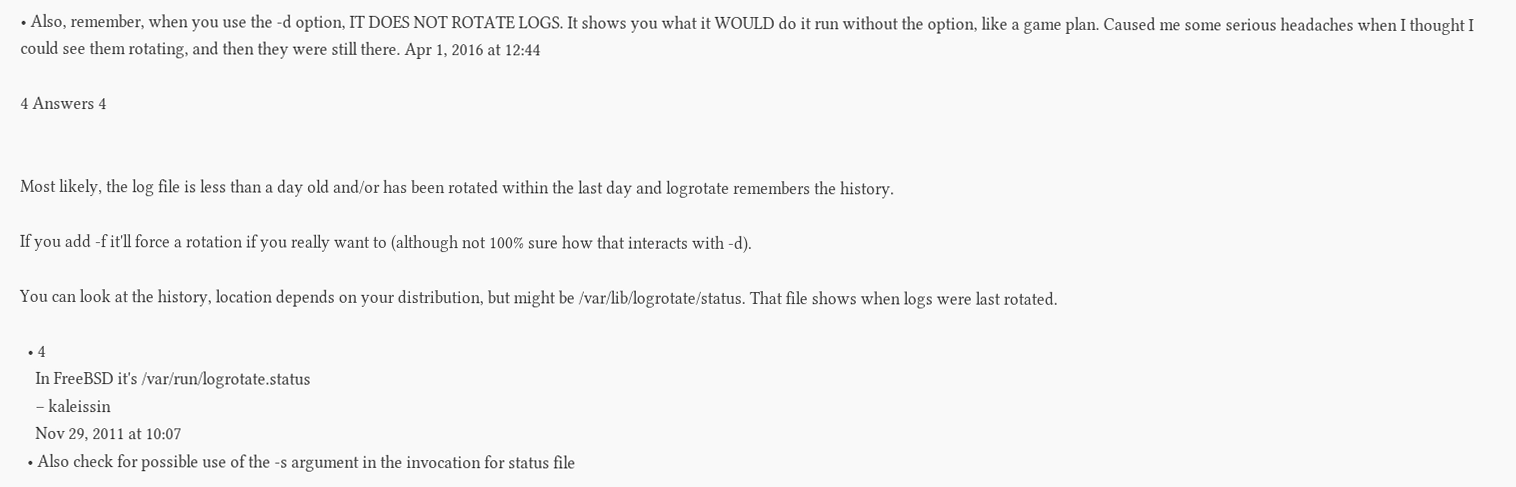• Also, remember, when you use the -d option, IT DOES NOT ROTATE LOGS. It shows you what it WOULD do it run without the option, like a game plan. Caused me some serious headaches when I thought I could see them rotating, and then they were still there. Apr 1, 2016 at 12:44

4 Answers 4


Most likely, the log file is less than a day old and/or has been rotated within the last day and logrotate remembers the history.

If you add -f it'll force a rotation if you really want to (although not 100% sure how that interacts with -d).

You can look at the history, location depends on your distribution, but might be /var/lib/logrotate/status. That file shows when logs were last rotated.

  • 4
    In FreeBSD it's /var/run/logrotate.status
    – kaleissin
    Nov 29, 2011 at 10:07
  • Also check for possible use of the -s argument in the invocation for status file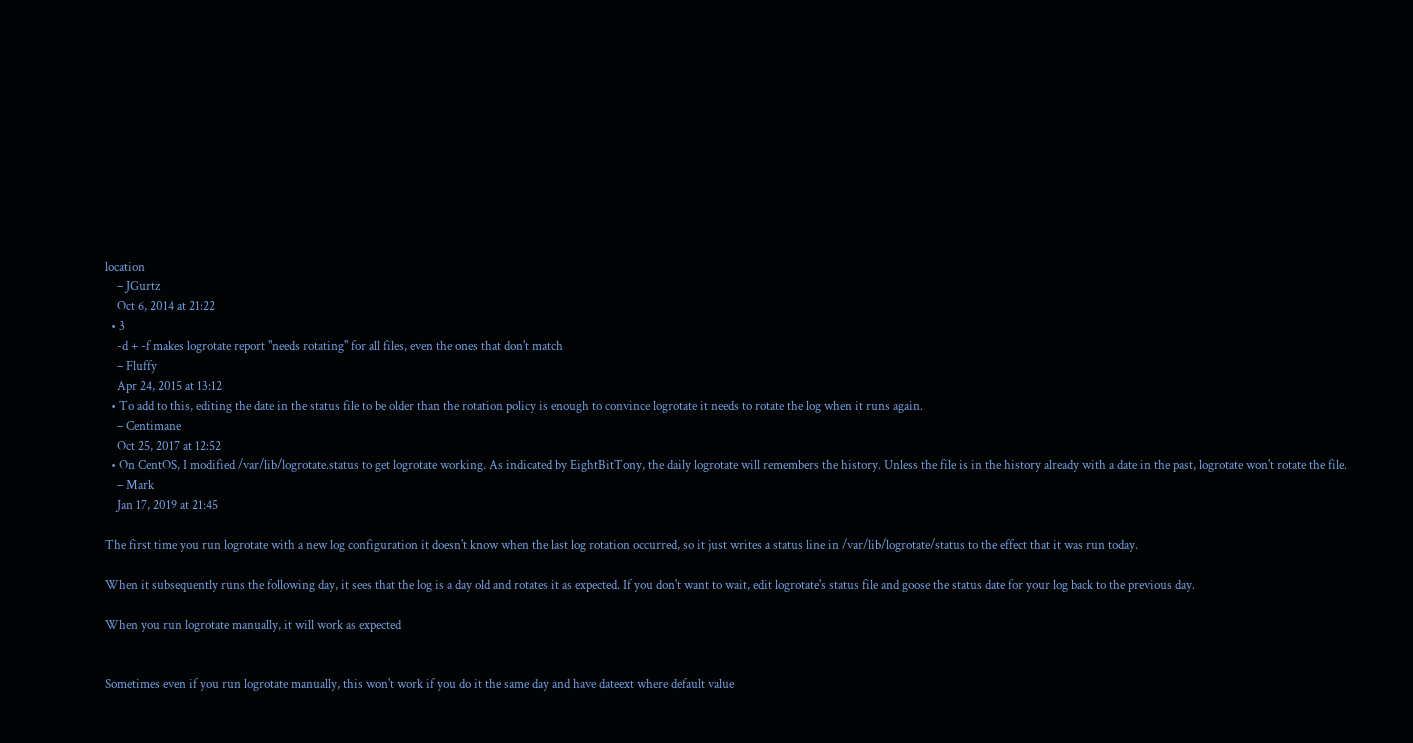location
    – JGurtz
    Oct 6, 2014 at 21:22
  • 3
    -d + -f makes logrotate report "needs rotating" for all files, even the ones that don't match
    – Fluffy
    Apr 24, 2015 at 13:12
  • To add to this, editing the date in the status file to be older than the rotation policy is enough to convince logrotate it needs to rotate the log when it runs again.
    – Centimane
    Oct 25, 2017 at 12:52
  • On CentOS, I modified /var/lib/logrotate.status to get logrotate working. As indicated by EightBitTony, the daily logrotate will remembers the history. Unless the file is in the history already with a date in the past, logrotate won't rotate the file.
    – Mark
    Jan 17, 2019 at 21:45

The first time you run logrotate with a new log configuration it doesn't know when the last log rotation occurred, so it just writes a status line in /var/lib/logrotate/status to the effect that it was run today.

When it subsequently runs the following day, it sees that the log is a day old and rotates it as expected. If you don't want to wait, edit logrotate's status file and goose the status date for your log back to the previous day.

When you run logrotate manually, it will work as expected


Sometimes even if you run logrotate manually, this won't work if you do it the same day and have dateext where default value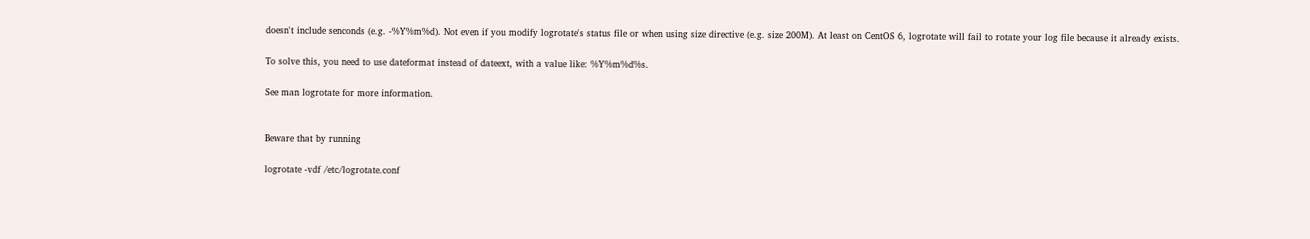doesn't include senconds (e.g. -%Y%m%d). Not even if you modify logrotate's status file or when using size directive (e.g. size 200M). At least on CentOS 6, logrotate will fail to rotate your log file because it already exists.

To solve this, you need to use dateformat instead of dateext, with a value like: %Y%m%d%s.

See man logrotate for more information.


Beware that by running

logrotate -vdf /etc/logrotate.conf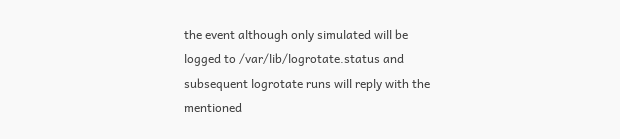the event although only simulated will be logged to /var/lib/logrotate.status and subsequent logrotate runs will reply with the mentioned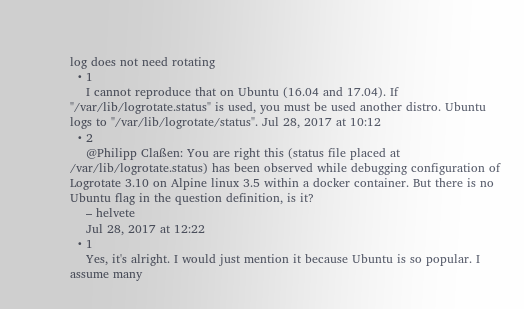log does not need rotating
  • 1
    I cannot reproduce that on Ubuntu (16.04 and 17.04). If "/var/lib/logrotate.status" is used, you must be used another distro. Ubuntu logs to "/var/lib/logrotate/status". Jul 28, 2017 at 10:12
  • 2
    @Philipp Claßen: You are right this (status file placed at /var/lib/logrotate.status) has been observed while debugging configuration of Logrotate 3.10 on Alpine linux 3.5 within a docker container. But there is no Ubuntu flag in the question definition, is it?
    – helvete
    Jul 28, 2017 at 12:22
  • 1
    Yes, it's alright. I would just mention it because Ubuntu is so popular. I assume many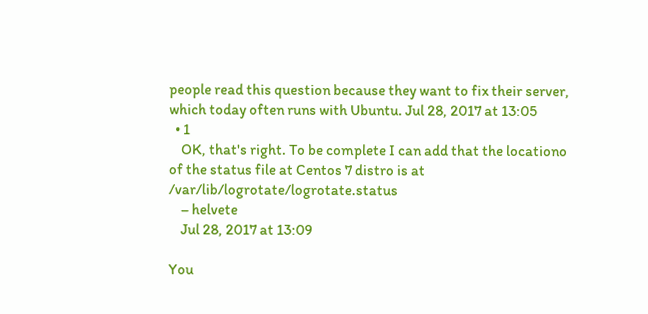people read this question because they want to fix their server, which today often runs with Ubuntu. Jul 28, 2017 at 13:05
  • 1
    OK, that's right. To be complete I can add that the locationo of the status file at Centos 7 distro is at /var/lib/logrotate/logrotate.status
    – helvete
    Jul 28, 2017 at 13:09

You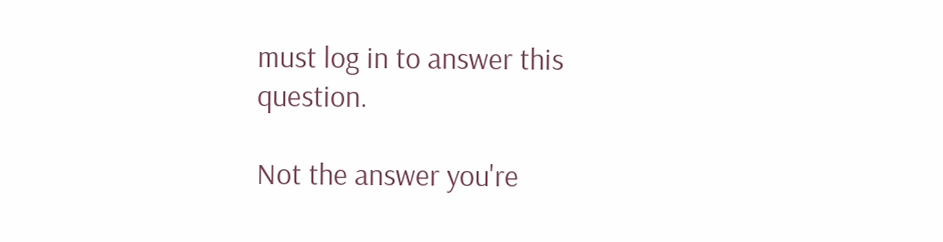must log in to answer this question.

Not the answer you're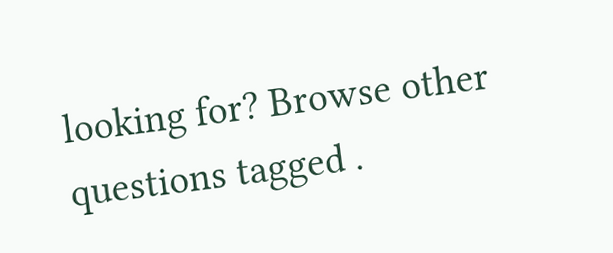looking for? Browse other questions tagged .